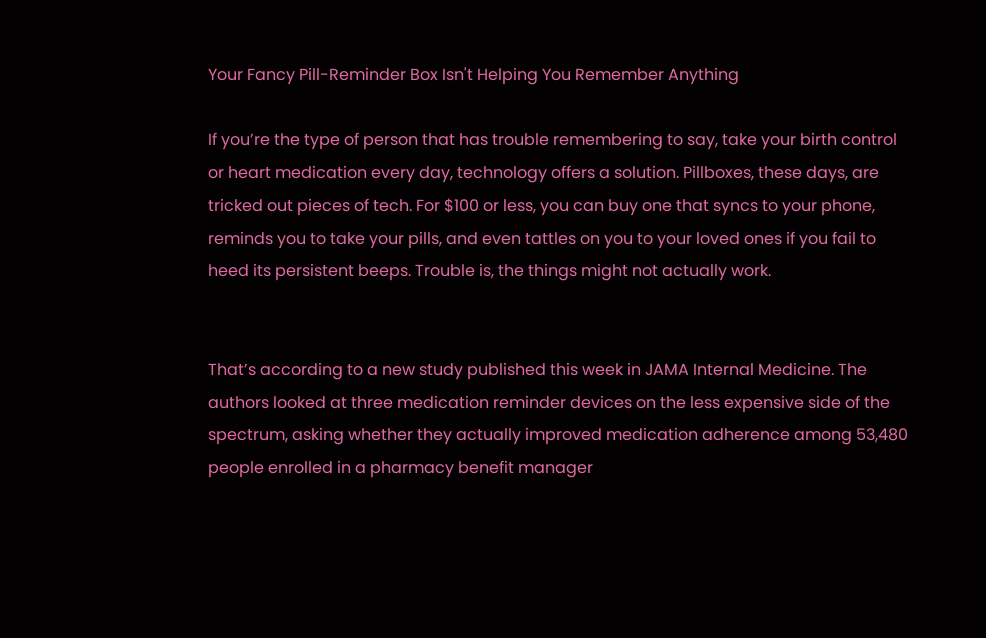Your Fancy Pill-Reminder Box Isn't Helping You Remember Anything

If you’re the type of person that has trouble remembering to say, take your birth control or heart medication every day, technology offers a solution. Pillboxes, these days, are tricked out pieces of tech. For $100 or less, you can buy one that syncs to your phone, reminds you to take your pills, and even tattles on you to your loved ones if you fail to heed its persistent beeps. Trouble is, the things might not actually work.


That’s according to a new study published this week in JAMA Internal Medicine. The authors looked at three medication reminder devices on the less expensive side of the spectrum, asking whether they actually improved medication adherence among 53,480 people enrolled in a pharmacy benefit manager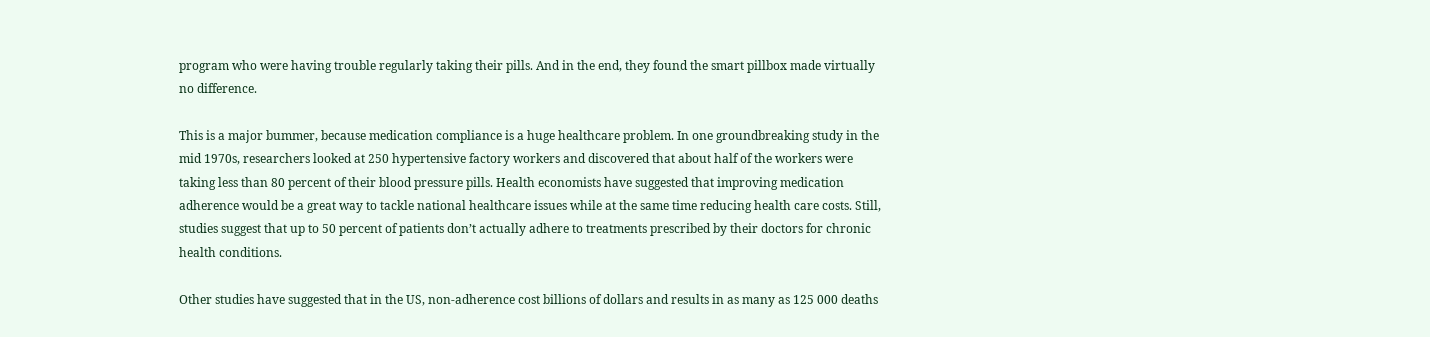program who were having trouble regularly taking their pills. And in the end, they found the smart pillbox made virtually no difference.

This is a major bummer, because medication compliance is a huge healthcare problem. In one groundbreaking study in the mid 1970s, researchers looked at 250 hypertensive factory workers and discovered that about half of the workers were taking less than 80 percent of their blood pressure pills. Health economists have suggested that improving medication adherence would be a great way to tackle national healthcare issues while at the same time reducing health care costs. Still, studies suggest that up to 50 percent of patients don’t actually adhere to treatments prescribed by their doctors for chronic health conditions.

Other studies have suggested that in the US, non-adherence cost billions of dollars and results in as many as 125 000 deaths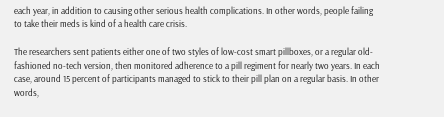each year, in addition to causing other serious health complications. In other words, people failing to take their meds is kind of a health care crisis.

The researchers sent patients either one of two styles of low-cost smart pillboxes, or a regular old-fashioned no-tech version, then monitored adherence to a pill regiment for nearly two years. In each case, around 15 percent of participants managed to stick to their pill plan on a regular basis. In other words,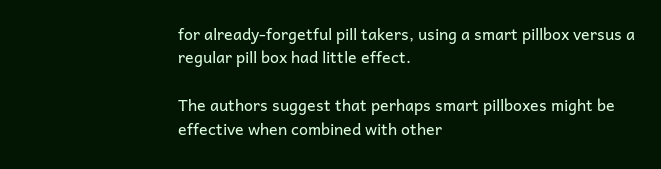for already-forgetful pill takers, using a smart pillbox versus a regular pill box had little effect.

The authors suggest that perhaps smart pillboxes might be effective when combined with other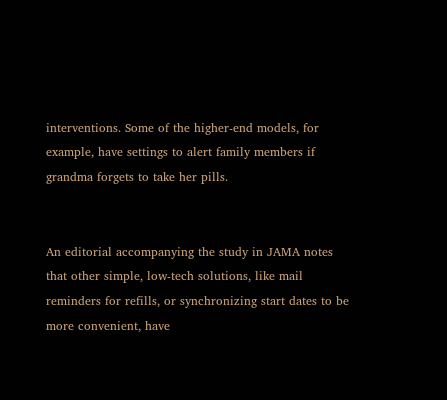interventions. Some of the higher-end models, for example, have settings to alert family members if grandma forgets to take her pills.


An editorial accompanying the study in JAMA notes that other simple, low-tech solutions, like mail reminders for refills, or synchronizing start dates to be more convenient, have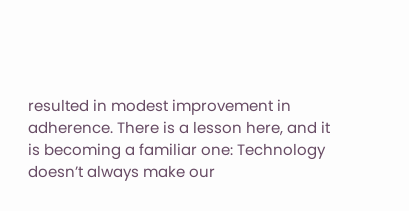resulted in modest improvement in adherence. There is a lesson here, and it is becoming a familiar one: Technology doesn’t always make our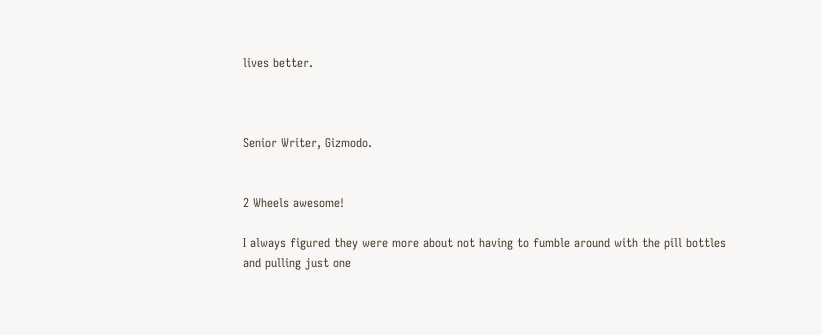lives better.



Senior Writer, Gizmodo.


2 Wheels awesome!

I always figured they were more about not having to fumble around with the pill bottles and pulling just one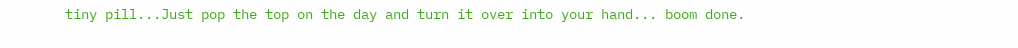tiny pill...Just pop the top on the day and turn it over into your hand... boom done.